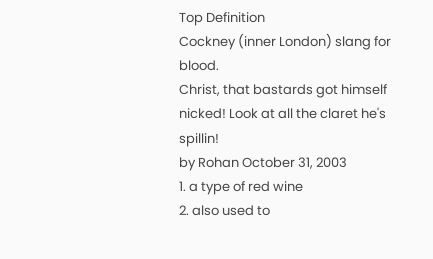Top Definition
Cockney (inner London) slang for blood.
Christ, that bastards got himself nicked! Look at all the claret he's spillin!
by Rohan October 31, 2003
1. a type of red wine
2. also used to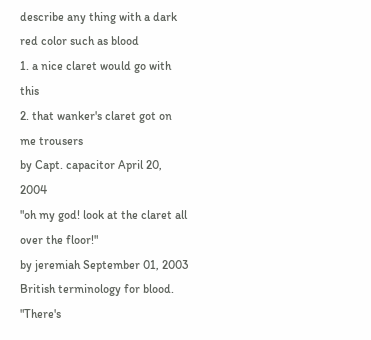describe any thing with a dark red color such as blood
1. a nice claret would go with this
2. that wanker's claret got on me trousers
by Capt. capacitor April 20, 2004
"oh my god! look at the claret all over the floor!"
by jeremiah September 01, 2003
British terminology for blood.
"There's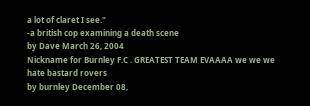a lot of claret I see."
-a british cop examining a death scene
by Dave March 26, 2004
Nickname for Burnley F.C . GREATEST TEAM EVAAAA we we we hate bastard rovers
by burnley December 08,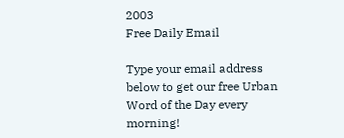2003
Free Daily Email

Type your email address below to get our free Urban Word of the Day every morning!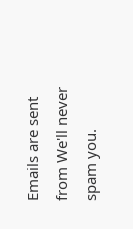Emails are sent from We'll never spam you.